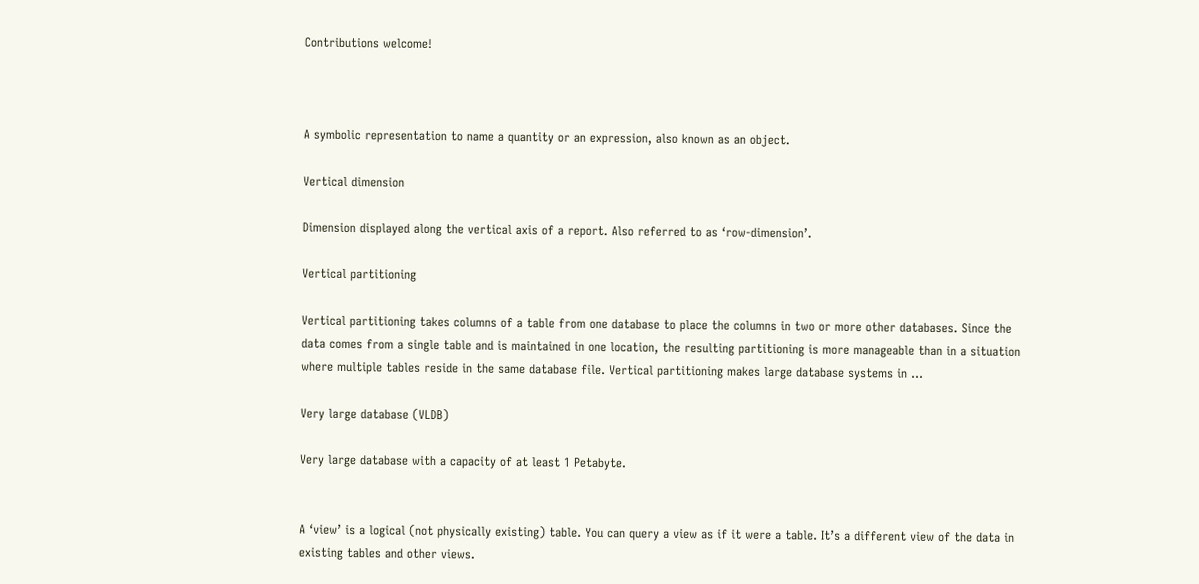Contributions welcome!



A symbolic representation to name a quantity or an expression, also known as an object.

Vertical dimension

Dimension displayed along the vertical axis of a report. Also referred to as ‘row-dimension’.

Vertical partitioning

Vertical partitioning takes columns of a table from one database to place the columns in two or more other databases. Since the data comes from a single table and is maintained in one location, the resulting partitioning is more manageable than in a situation where multiple tables reside in the same database file. Vertical partitioning makes large database systems in …

Very large database (VLDB)

Very large database with a capacity of at least 1 Petabyte.


A ‘view’ is a logical (not physically existing) table. You can query a view as if it were a table. It’s a different view of the data in existing tables and other views.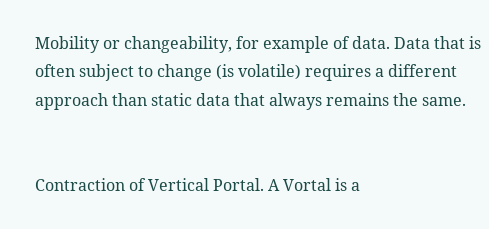Mobility or changeability, for example of data. Data that is often subject to change (is volatile) requires a different approach than static data that always remains the same.


Contraction of Vertical Portal. A Vortal is a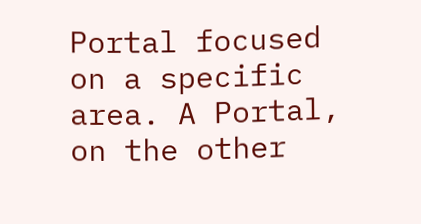Portal focused on a specific area. A Portal, on the other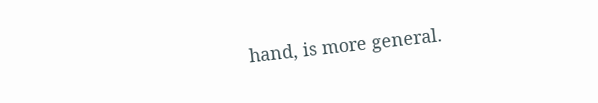hand, is more general.